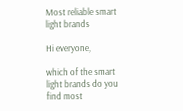Most reliable smart light brands

Hi everyone,

which of the smart light brands do you find most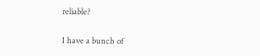reliable?

I have a bunch of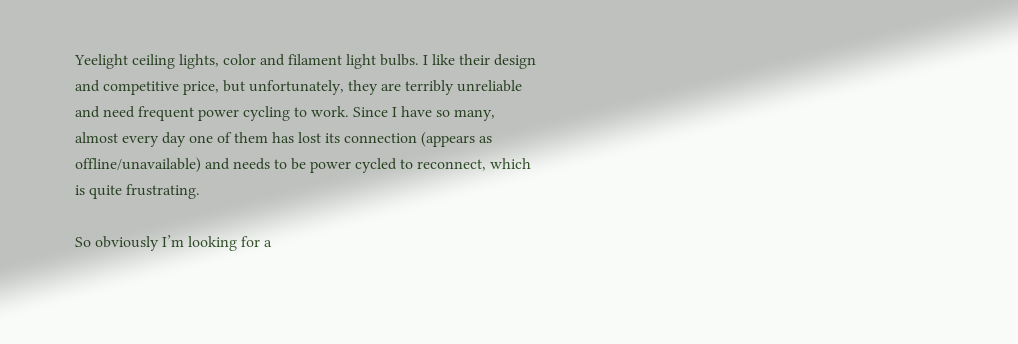Yeelight ceiling lights, color and filament light bulbs. I like their design and competitive price, but unfortunately, they are terribly unreliable and need frequent power cycling to work. Since I have so many, almost every day one of them has lost its connection (appears as offline/unavailable) and needs to be power cycled to reconnect, which is quite frustrating.

So obviously I’m looking for a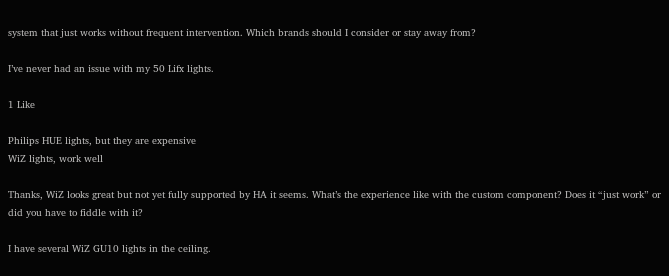system that just works without frequent intervention. Which brands should I consider or stay away from?

I’ve never had an issue with my 50 Lifx lights.

1 Like

Philips HUE lights, but they are expensive
WiZ lights, work well

Thanks, WiZ looks great but not yet fully supported by HA it seems. What’s the experience like with the custom component? Does it “just work” or did you have to fiddle with it?

I have several WiZ GU10 lights in the ceiling.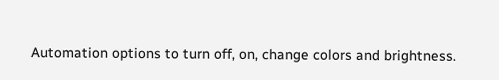Automation options to turn off, on, change colors and brightness.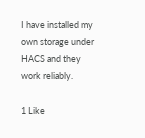I have installed my own storage under HACS and they work reliably.

1 Like